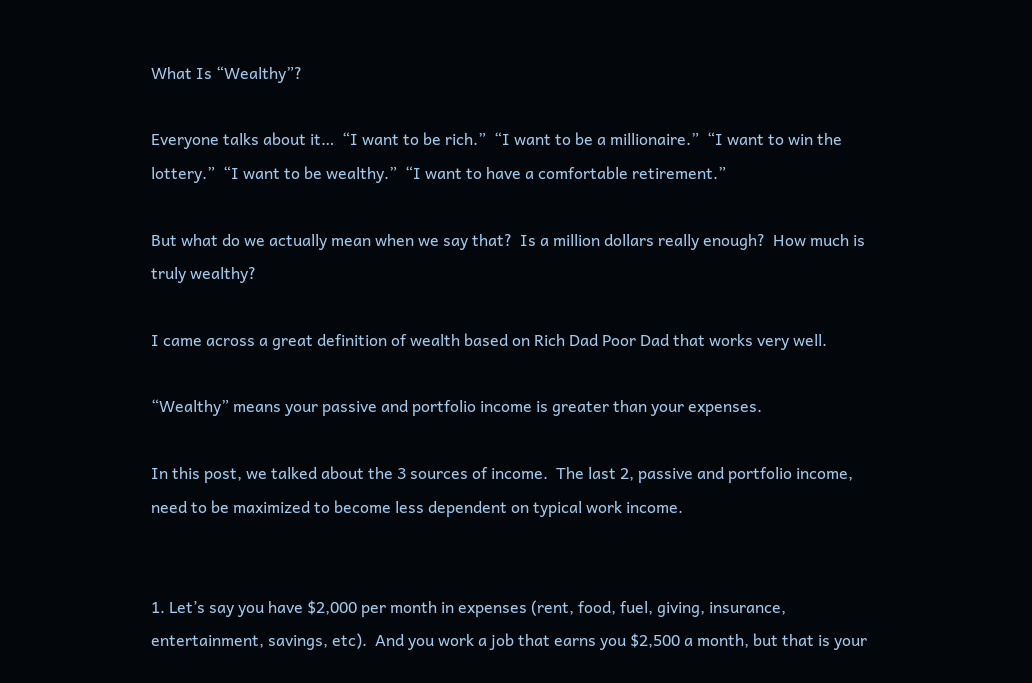What Is “Wealthy”?

Everyone talks about it…  “I want to be rich.”  “I want to be a millionaire.”  “I want to win the lottery.”  “I want to be wealthy.”  “I want to have a comfortable retirement.”

But what do we actually mean when we say that?  Is a million dollars really enough?  How much is truly wealthy?

I came across a great definition of wealth based on Rich Dad Poor Dad that works very well.

“Wealthy” means your passive and portfolio income is greater than your expenses.

In this post, we talked about the 3 sources of income.  The last 2, passive and portfolio income, need to be maximized to become less dependent on typical work income.


1. Let’s say you have $2,000 per month in expenses (rent, food, fuel, giving, insurance, entertainment, savings, etc).  And you work a job that earns you $2,500 a month, but that is your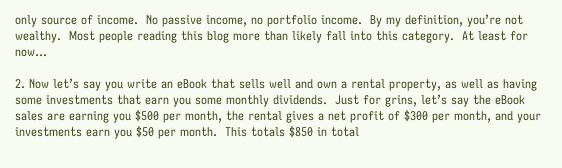only source of income.  No passive income, no portfolio income.  By my definition, you’re not wealthy.  Most people reading this blog more than likely fall into this category.  At least for now…

2. Now let’s say you write an eBook that sells well and own a rental property, as well as having some investments that earn you some monthly dividends.  Just for grins, let’s say the eBook sales are earning you $500 per month, the rental gives a net profit of $300 per month, and your investments earn you $50 per month.  This totals $850 in total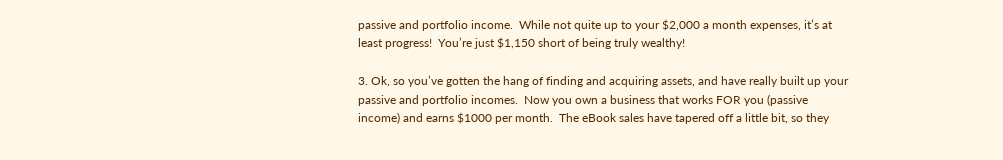passive and portfolio income.  While not quite up to your $2,000 a month expenses, it’s at least progress!  You’re just $1,150 short of being truly wealthy!

3. Ok, so you’ve gotten the hang of finding and acquiring assets, and have really built up your passive and portfolio incomes.  Now you own a business that works FOR you (passive income) and earns $1000 per month.  The eBook sales have tapered off a little bit, so they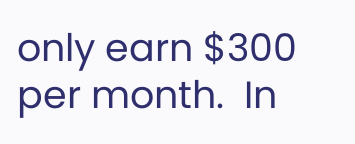only earn $300 per month.  In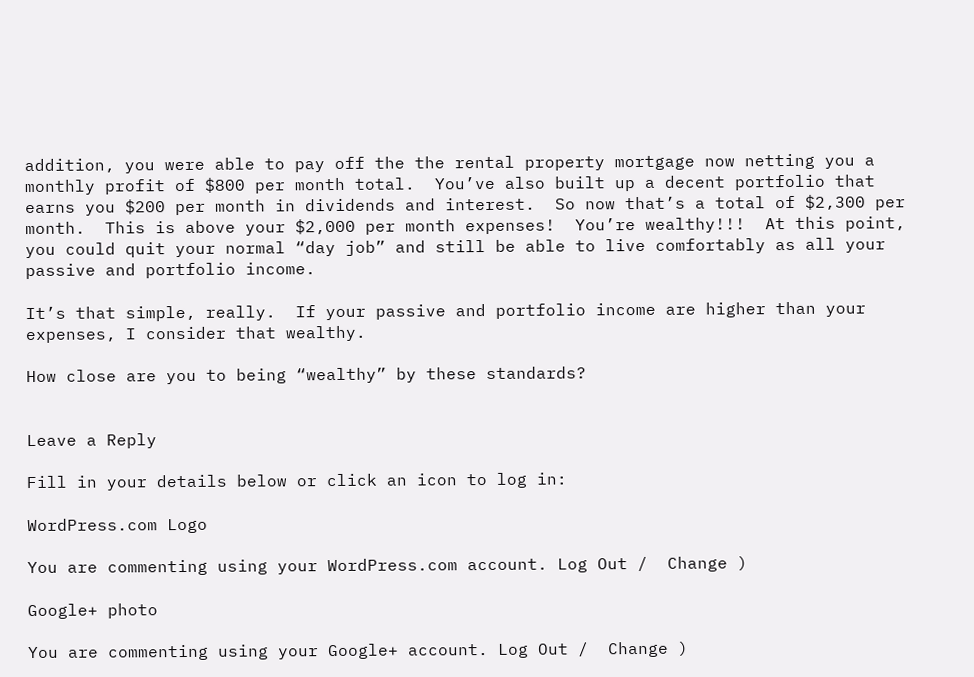addition, you were able to pay off the the rental property mortgage now netting you a monthly profit of $800 per month total.  You’ve also built up a decent portfolio that earns you $200 per month in dividends and interest.  So now that’s a total of $2,300 per month.  This is above your $2,000 per month expenses!  You’re wealthy!!!  At this point, you could quit your normal “day job” and still be able to live comfortably as all your passive and portfolio income.

It’s that simple, really.  If your passive and portfolio income are higher than your expenses, I consider that wealthy.

How close are you to being “wealthy” by these standards?


Leave a Reply

Fill in your details below or click an icon to log in:

WordPress.com Logo

You are commenting using your WordPress.com account. Log Out /  Change )

Google+ photo

You are commenting using your Google+ account. Log Out /  Change )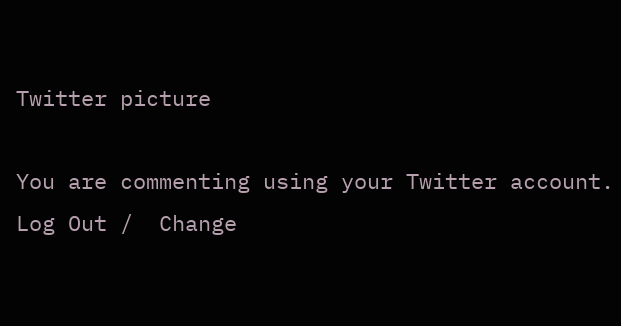Twitter picture

You are commenting using your Twitter account. Log Out /  Change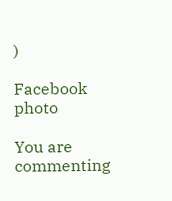)

Facebook photo

You are commenting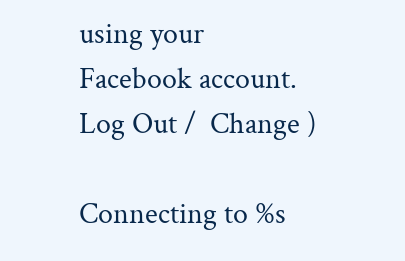using your Facebook account. Log Out /  Change )

Connecting to %s